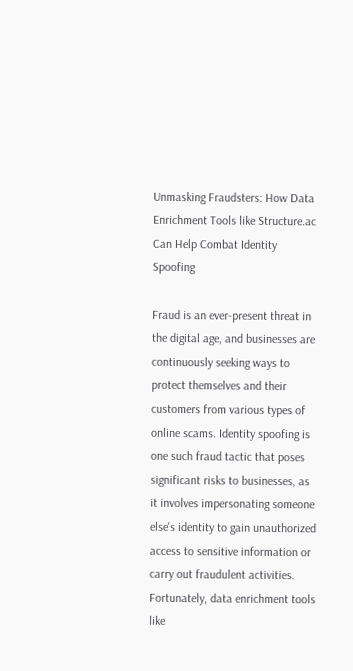Unmasking Fraudsters: How Data Enrichment Tools like Structure.ac Can Help Combat Identity Spoofing

Fraud is an ever-present threat in the digital age, and businesses are continuously seeking ways to protect themselves and their customers from various types of online scams. Identity spoofing is one such fraud tactic that poses significant risks to businesses, as it involves impersonating someone else's identity to gain unauthorized access to sensitive information or carry out fraudulent activities. Fortunately, data enrichment tools like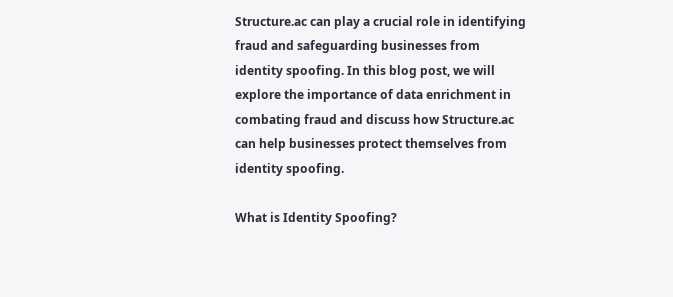Structure.ac can play a crucial role in identifying fraud and safeguarding businesses from identity spoofing. In this blog post, we will explore the importance of data enrichment in combating fraud and discuss how Structure.ac can help businesses protect themselves from identity spoofing.

What is Identity Spoofing?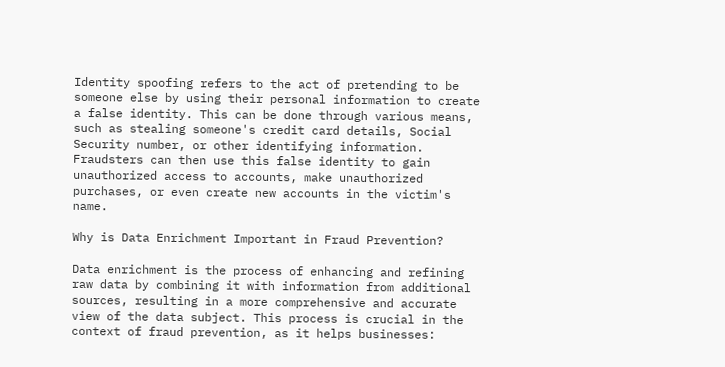Identity spoofing refers to the act of pretending to be someone else by using their personal information to create a false identity. This can be done through various means, such as stealing someone's credit card details, Social Security number, or other identifying information. Fraudsters can then use this false identity to gain unauthorized access to accounts, make unauthorized purchases, or even create new accounts in the victim's name.

Why is Data Enrichment Important in Fraud Prevention?

Data enrichment is the process of enhancing and refining raw data by combining it with information from additional sources, resulting in a more comprehensive and accurate view of the data subject. This process is crucial in the context of fraud prevention, as it helps businesses: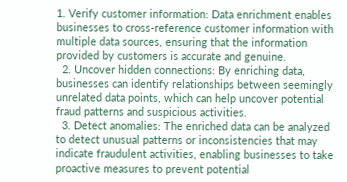1. Verify customer information: Data enrichment enables businesses to cross-reference customer information with multiple data sources, ensuring that the information provided by customers is accurate and genuine.
  2. Uncover hidden connections: By enriching data, businesses can identify relationships between seemingly unrelated data points, which can help uncover potential fraud patterns and suspicious activities.
  3. Detect anomalies: The enriched data can be analyzed to detect unusual patterns or inconsistencies that may indicate fraudulent activities, enabling businesses to take proactive measures to prevent potential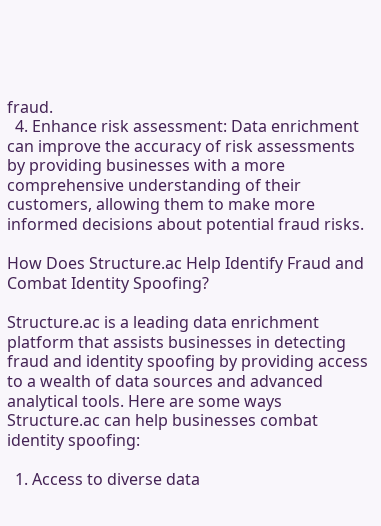fraud.
  4. Enhance risk assessment: Data enrichment can improve the accuracy of risk assessments by providing businesses with a more comprehensive understanding of their customers, allowing them to make more informed decisions about potential fraud risks.

How Does Structure.ac Help Identify Fraud and Combat Identity Spoofing?

Structure.ac is a leading data enrichment platform that assists businesses in detecting fraud and identity spoofing by providing access to a wealth of data sources and advanced analytical tools. Here are some ways Structure.ac can help businesses combat identity spoofing:

  1. Access to diverse data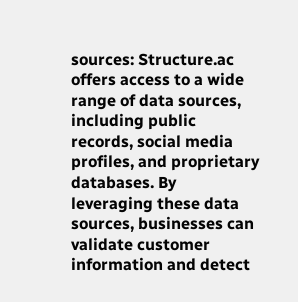sources: Structure.ac offers access to a wide range of data sources, including public records, social media profiles, and proprietary databases. By leveraging these data sources, businesses can validate customer information and detect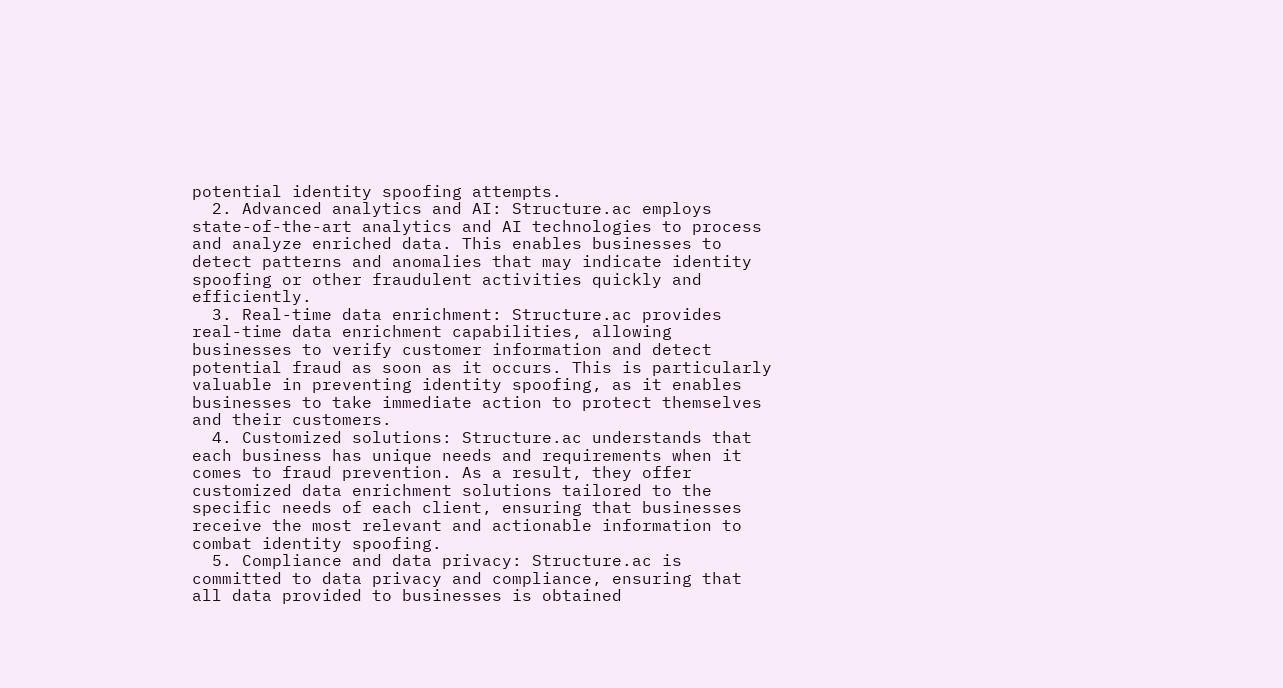potential identity spoofing attempts.
  2. Advanced analytics and AI: Structure.ac employs state-of-the-art analytics and AI technologies to process and analyze enriched data. This enables businesses to detect patterns and anomalies that may indicate identity spoofing or other fraudulent activities quickly and efficiently.
  3. Real-time data enrichment: Structure.ac provides real-time data enrichment capabilities, allowing businesses to verify customer information and detect potential fraud as soon as it occurs. This is particularly valuable in preventing identity spoofing, as it enables businesses to take immediate action to protect themselves and their customers.
  4. Customized solutions: Structure.ac understands that each business has unique needs and requirements when it comes to fraud prevention. As a result, they offer customized data enrichment solutions tailored to the specific needs of each client, ensuring that businesses receive the most relevant and actionable information to combat identity spoofing.
  5. Compliance and data privacy: Structure.ac is committed to data privacy and compliance, ensuring that all data provided to businesses is obtained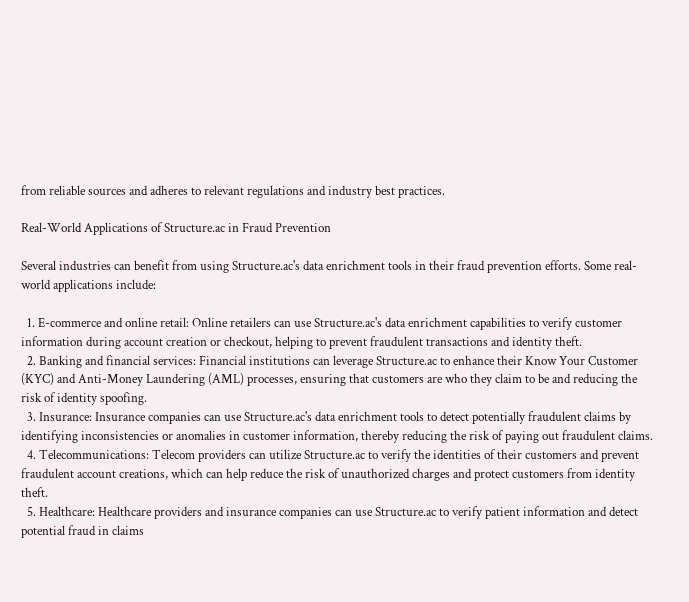from reliable sources and adheres to relevant regulations and industry best practices.

Real-World Applications of Structure.ac in Fraud Prevention

Several industries can benefit from using Structure.ac's data enrichment tools in their fraud prevention efforts. Some real-world applications include:

  1. E-commerce and online retail: Online retailers can use Structure.ac's data enrichment capabilities to verify customer information during account creation or checkout, helping to prevent fraudulent transactions and identity theft.
  2. Banking and financial services: Financial institutions can leverage Structure.ac to enhance their Know Your Customer (KYC) and Anti-Money Laundering (AML) processes, ensuring that customers are who they claim to be and reducing the risk of identity spoofing.
  3. Insurance: Insurance companies can use Structure.ac's data enrichment tools to detect potentially fraudulent claims by identifying inconsistencies or anomalies in customer information, thereby reducing the risk of paying out fraudulent claims.
  4. Telecommunications: Telecom providers can utilize Structure.ac to verify the identities of their customers and prevent fraudulent account creations, which can help reduce the risk of unauthorized charges and protect customers from identity theft.
  5. Healthcare: Healthcare providers and insurance companies can use Structure.ac to verify patient information and detect potential fraud in claims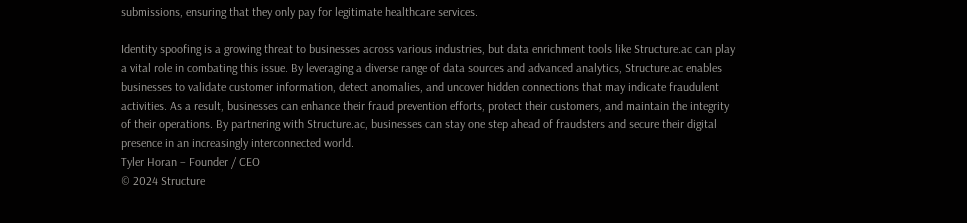submissions, ensuring that they only pay for legitimate healthcare services.

Identity spoofing is a growing threat to businesses across various industries, but data enrichment tools like Structure.ac can play a vital role in combating this issue. By leveraging a diverse range of data sources and advanced analytics, Structure.ac enables businesses to validate customer information, detect anomalies, and uncover hidden connections that may indicate fraudulent activities. As a result, businesses can enhance their fraud prevention efforts, protect their customers, and maintain the integrity of their operations. By partnering with Structure.ac, businesses can stay one step ahead of fraudsters and secure their digital presence in an increasingly interconnected world.
Tyler Horan – Founder / CEO
© 2024 Structure